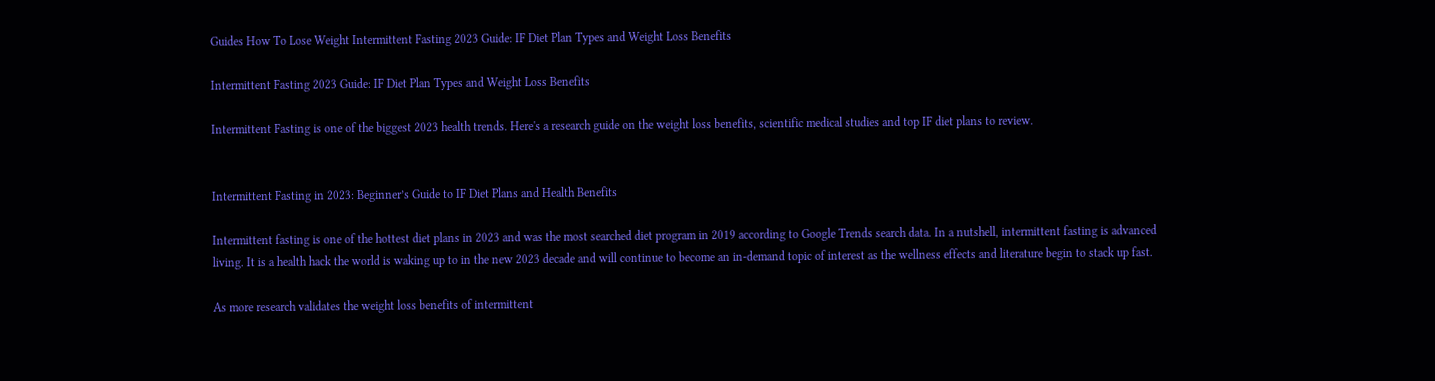Guides How To Lose Weight Intermittent Fasting 2023 Guide: IF Diet Plan Types and Weight Loss Benefits

Intermittent Fasting 2023 Guide: IF Diet Plan Types and Weight Loss Benefits

Intermittent Fasting is one of the biggest 2023 health trends. Here's a research guide on the weight loss benefits, scientific medical studies and top IF diet plans to review.


Intermittent Fasting in 2023: Beginner’s Guide to IF Diet Plans and Health Benefits

Intermittent fasting is one of the hottest diet plans in 2023 and was the most searched diet program in 2019 according to Google Trends search data. In a nutshell, intermittent fasting is advanced living. It is a health hack the world is waking up to in the new 2023 decade and will continue to become an in-demand topic of interest as the wellness effects and literature begin to stack up fast.

As more research validates the weight loss benefits of intermittent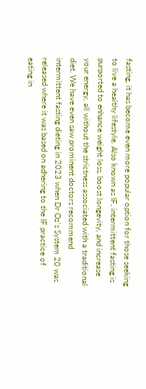fasting, it has become even more popular option for those seeking to live a healthy lifestyle. Also known as IF, intermittent fasting is purported to enhance weight loss, boost longevity, and increase your energy, all without the strictness associated with a traditional diet. We have even saw prominent doctors recommend intermittent fasting dieting in 2023 when Dr Oz's System 20 was released where it was based on adhering to the IF practice of eating in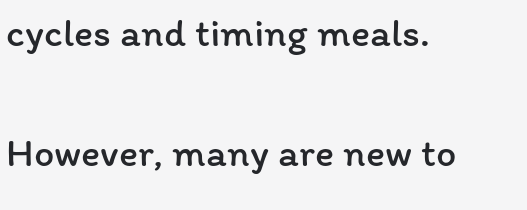cycles and timing meals.

However, many are new to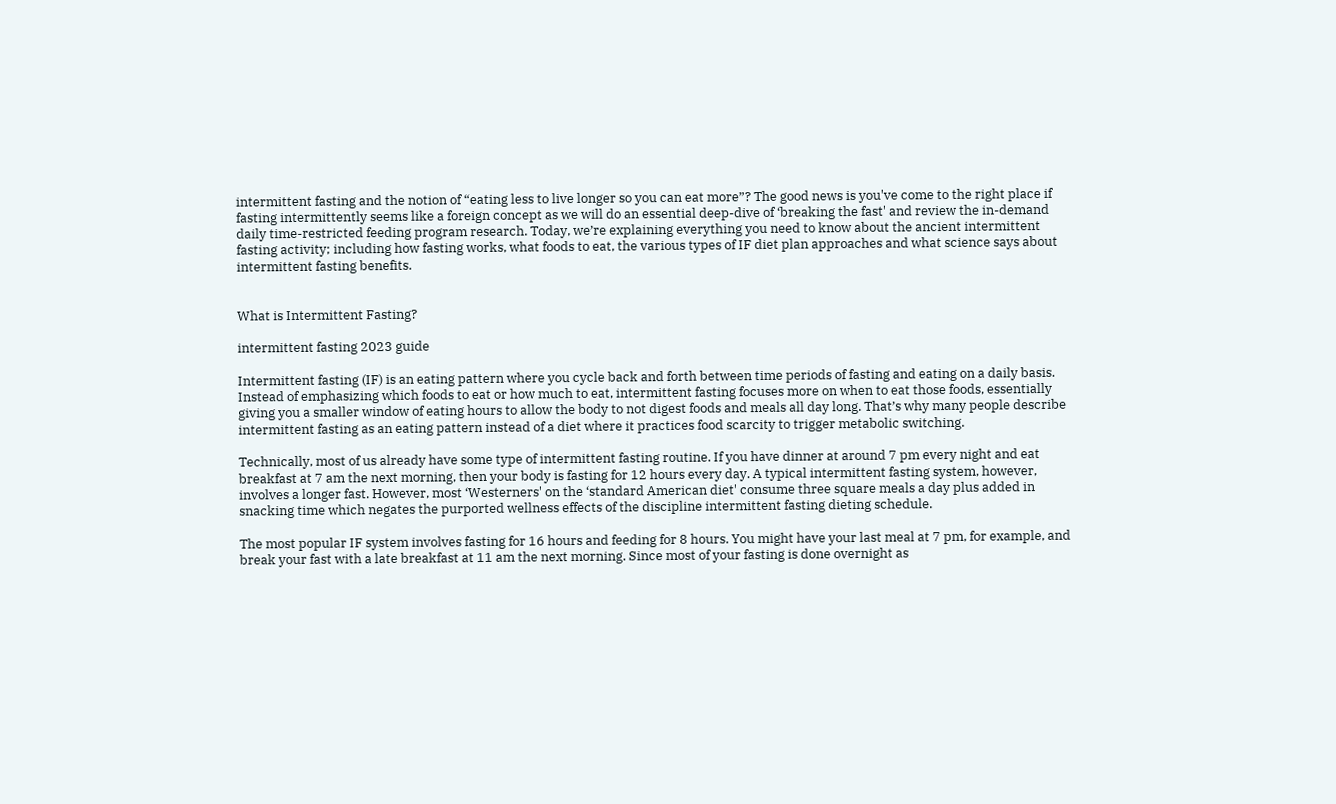intermittent fasting and the notion of “eating less to live longer so you can eat more”? The good news is you've come to the right place if fasting intermittently seems like a foreign concept as we will do an essential deep-dive of ‘breaking the fast' and review the in-demand daily time-restricted feeding program research. Today, we’re explaining everything you need to know about the ancient intermittent fasting activity; including how fasting works, what foods to eat, the various types of IF diet plan approaches and what science says about intermittent fasting benefits.


What is Intermittent Fasting?

intermittent fasting 2023 guide

Intermittent fasting (IF) is an eating pattern where you cycle back and forth between time periods of fasting and eating on a daily basis. Instead of emphasizing which foods to eat or how much to eat, intermittent fasting focuses more on when to eat those foods, essentially giving you a smaller window of eating hours to allow the body to not digest foods and meals all day long. That’s why many people describe intermittent fasting as an eating pattern instead of a diet where it practices food scarcity to trigger metabolic switching.

Technically, most of us already have some type of intermittent fasting routine. If you have dinner at around 7 pm every night and eat breakfast at 7 am the next morning, then your body is fasting for 12 hours every day. A typical intermittent fasting system, however, involves a longer fast. However, most ‘Westerners' on the ‘standard American diet' consume three square meals a day plus added in snacking time which negates the purported wellness effects of the discipline intermittent fasting dieting schedule.

The most popular IF system involves fasting for 16 hours and feeding for 8 hours. You might have your last meal at 7 pm, for example, and break your fast with a late breakfast at 11 am the next morning. Since most of your fasting is done overnight as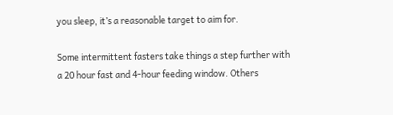you sleep, it’s a reasonable target to aim for.

Some intermittent fasters take things a step further with a 20 hour fast and 4-hour feeding window. Others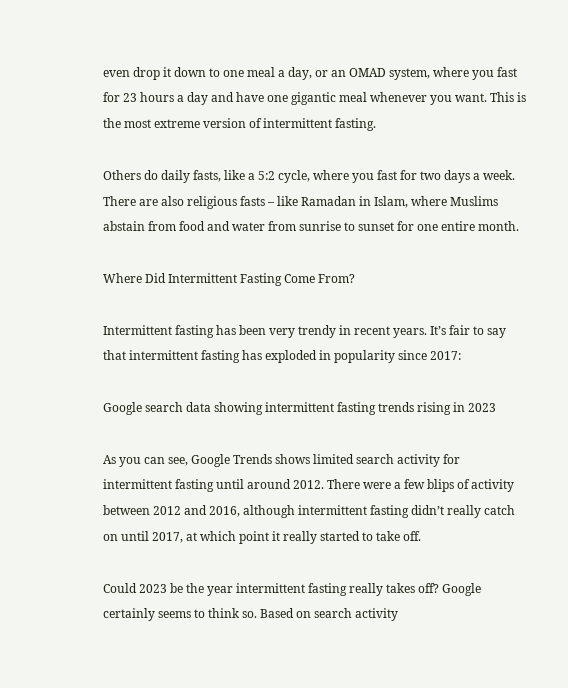even drop it down to one meal a day, or an OMAD system, where you fast for 23 hours a day and have one gigantic meal whenever you want. This is the most extreme version of intermittent fasting.

Others do daily fasts, like a 5:2 cycle, where you fast for two days a week. There are also religious fasts – like Ramadan in Islam, where Muslims abstain from food and water from sunrise to sunset for one entire month.

Where Did Intermittent Fasting Come From?

Intermittent fasting has been very trendy in recent years. It’s fair to say that intermittent fasting has exploded in popularity since 2017:

Google search data showing intermittent fasting trends rising in 2023

As you can see, Google Trends shows limited search activity for intermittent fasting until around 2012. There were a few blips of activity between 2012 and 2016, although intermittent fasting didn’t really catch on until 2017, at which point it really started to take off.

Could 2023 be the year intermittent fasting really takes off? Google certainly seems to think so. Based on search activity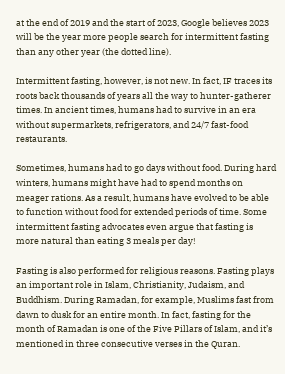at the end of 2019 and the start of 2023, Google believes 2023 will be the year more people search for intermittent fasting than any other year (the dotted line).

Intermittent fasting, however, is not new. In fact, IF traces its roots back thousands of years all the way to hunter-gatherer times. In ancient times, humans had to survive in an era without supermarkets, refrigerators, and 24/7 fast-food restaurants.

Sometimes, humans had to go days without food. During hard winters, humans might have had to spend months on meager rations. As a result, humans have evolved to be able to function without food for extended periods of time. Some intermittent fasting advocates even argue that fasting is more natural than eating 3 meals per day!

Fasting is also performed for religious reasons. Fasting plays an important role in Islam, Christianity, Judaism, and Buddhism. During Ramadan, for example, Muslims fast from dawn to dusk for an entire month. In fact, fasting for the month of Ramadan is one of the Five Pillars of Islam, and it’s mentioned in three consecutive verses in the Quran.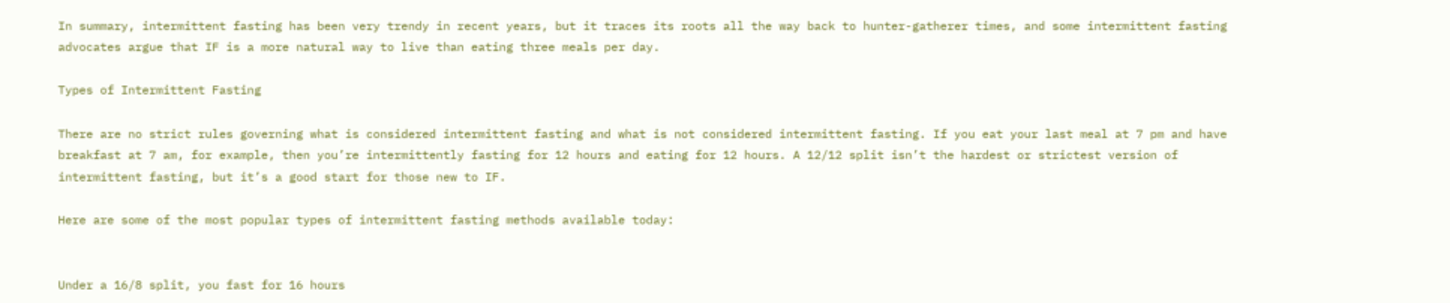In summary, intermittent fasting has been very trendy in recent years, but it traces its roots all the way back to hunter-gatherer times, and some intermittent fasting advocates argue that IF is a more natural way to live than eating three meals per day.

Types of Intermittent Fasting

There are no strict rules governing what is considered intermittent fasting and what is not considered intermittent fasting. If you eat your last meal at 7 pm and have breakfast at 7 am, for example, then you’re intermittently fasting for 12 hours and eating for 12 hours. A 12/12 split isn’t the hardest or strictest version of intermittent fasting, but it’s a good start for those new to IF.

Here are some of the most popular types of intermittent fasting methods available today:


Under a 16/8 split, you fast for 16 hours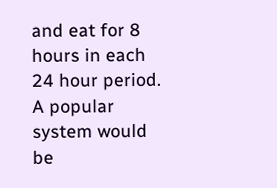and eat for 8 hours in each 24 hour period. A popular system would be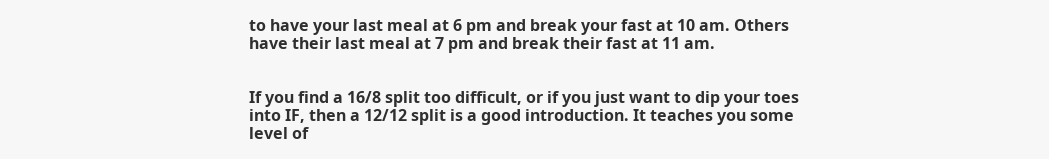to have your last meal at 6 pm and break your fast at 10 am. Others have their last meal at 7 pm and break their fast at 11 am.


If you find a 16/8 split too difficult, or if you just want to dip your toes into IF, then a 12/12 split is a good introduction. It teaches you some level of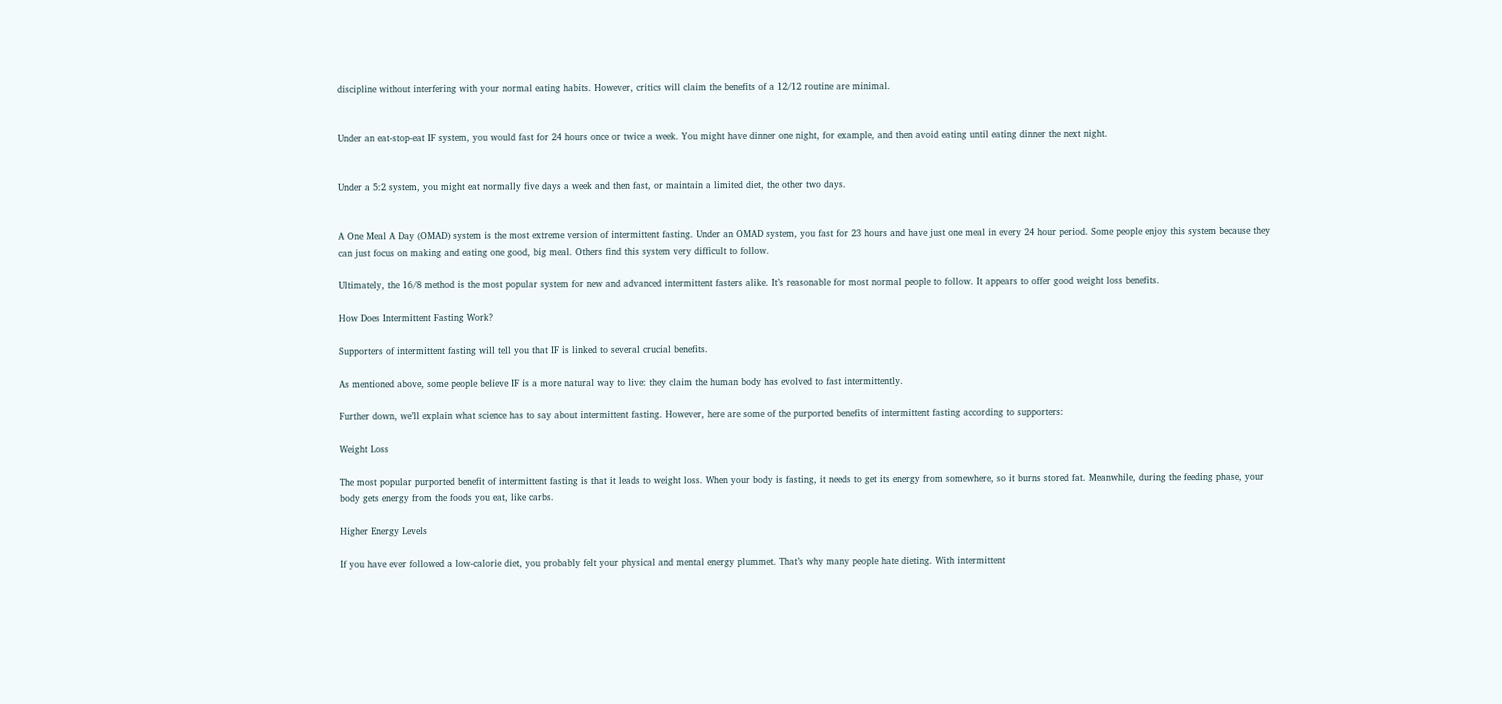discipline without interfering with your normal eating habits. However, critics will claim the benefits of a 12/12 routine are minimal.


Under an eat-stop-eat IF system, you would fast for 24 hours once or twice a week. You might have dinner one night, for example, and then avoid eating until eating dinner the next night.


Under a 5:2 system, you might eat normally five days a week and then fast, or maintain a limited diet, the other two days.


A One Meal A Day (OMAD) system is the most extreme version of intermittent fasting. Under an OMAD system, you fast for 23 hours and have just one meal in every 24 hour period. Some people enjoy this system because they can just focus on making and eating one good, big meal. Others find this system very difficult to follow.

Ultimately, the 16/8 method is the most popular system for new and advanced intermittent fasters alike. It’s reasonable for most normal people to follow. It appears to offer good weight loss benefits.

How Does Intermittent Fasting Work?

Supporters of intermittent fasting will tell you that IF is linked to several crucial benefits.

As mentioned above, some people believe IF is a more natural way to live: they claim the human body has evolved to fast intermittently.

Further down, we’ll explain what science has to say about intermittent fasting. However, here are some of the purported benefits of intermittent fasting according to supporters:

Weight Loss

The most popular purported benefit of intermittent fasting is that it leads to weight loss. When your body is fasting, it needs to get its energy from somewhere, so it burns stored fat. Meanwhile, during the feeding phase, your body gets energy from the foods you eat, like carbs.

Higher Energy Levels

If you have ever followed a low-calorie diet, you probably felt your physical and mental energy plummet. That’s why many people hate dieting. With intermittent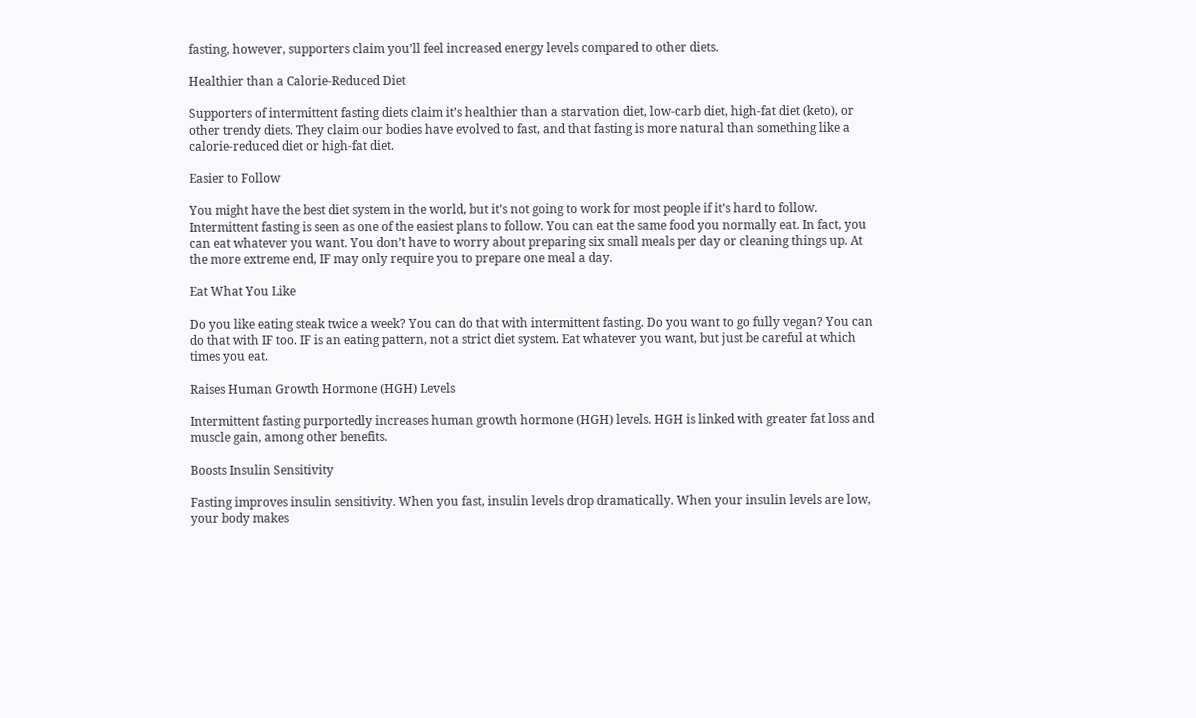fasting, however, supporters claim you’ll feel increased energy levels compared to other diets.

Healthier than a Calorie-Reduced Diet

Supporters of intermittent fasting diets claim it’s healthier than a starvation diet, low-carb diet, high-fat diet (keto), or other trendy diets. They claim our bodies have evolved to fast, and that fasting is more natural than something like a calorie-reduced diet or high-fat diet.

Easier to Follow

You might have the best diet system in the world, but it’s not going to work for most people if it’s hard to follow. Intermittent fasting is seen as one of the easiest plans to follow. You can eat the same food you normally eat. In fact, you can eat whatever you want. You don’t have to worry about preparing six small meals per day or cleaning things up. At the more extreme end, IF may only require you to prepare one meal a day.

Eat What You Like

Do you like eating steak twice a week? You can do that with intermittent fasting. Do you want to go fully vegan? You can do that with IF too. IF is an eating pattern, not a strict diet system. Eat whatever you want, but just be careful at which times you eat.

Raises Human Growth Hormone (HGH) Levels

Intermittent fasting purportedly increases human growth hormone (HGH) levels. HGH is linked with greater fat loss and muscle gain, among other benefits.

Boosts Insulin Sensitivity

Fasting improves insulin sensitivity. When you fast, insulin levels drop dramatically. When your insulin levels are low, your body makes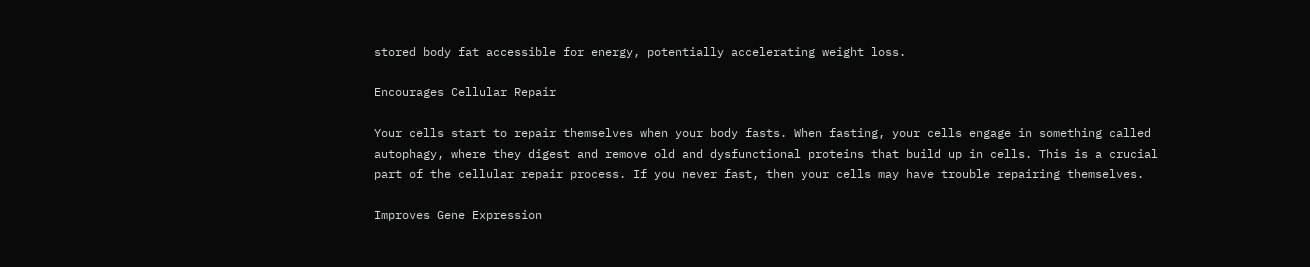stored body fat accessible for energy, potentially accelerating weight loss.

Encourages Cellular Repair

Your cells start to repair themselves when your body fasts. When fasting, your cells engage in something called autophagy, where they digest and remove old and dysfunctional proteins that build up in cells. This is a crucial part of the cellular repair process. If you never fast, then your cells may have trouble repairing themselves.

Improves Gene Expression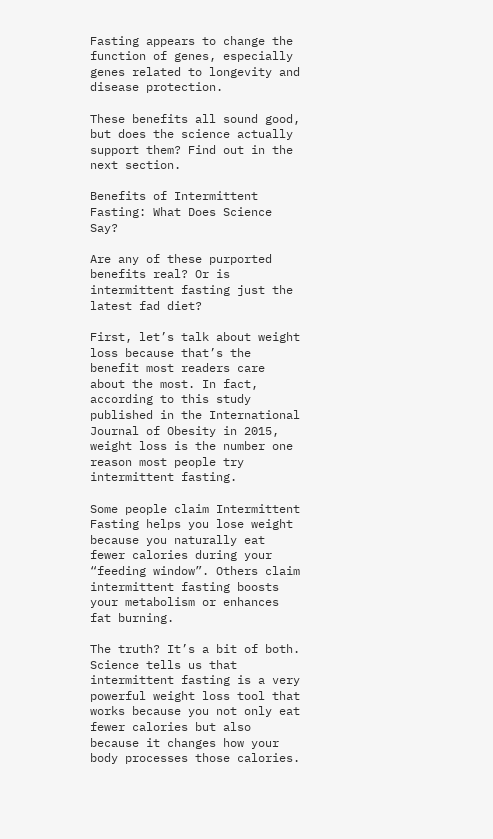Fasting appears to change the function of genes, especially genes related to longevity and disease protection.

These benefits all sound good, but does the science actually support them? Find out in the next section.

Benefits of Intermittent Fasting: What Does Science Say?

Are any of these purported benefits real? Or is intermittent fasting just the latest fad diet?

First, let’s talk about weight loss because that’s the benefit most readers care about the most. In fact, according to this study published in the International Journal of Obesity in 2015, weight loss is the number one reason most people try intermittent fasting.

Some people claim Intermittent Fasting helps you lose weight because you naturally eat fewer calories during your “feeding window”. Others claim intermittent fasting boosts your metabolism or enhances fat burning.

The truth? It’s a bit of both. Science tells us that intermittent fasting is a very powerful weight loss tool that works because you not only eat fewer calories but also because it changes how your body processes those calories.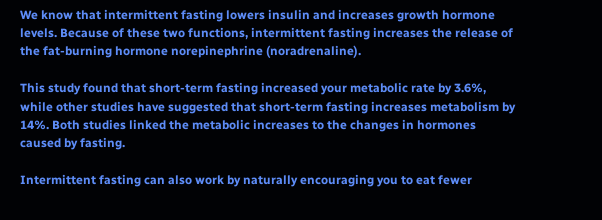We know that intermittent fasting lowers insulin and increases growth hormone levels. Because of these two functions, intermittent fasting increases the release of the fat-burning hormone norepinephrine (noradrenaline).

This study found that short-term fasting increased your metabolic rate by 3.6%, while other studies have suggested that short-term fasting increases metabolism by 14%. Both studies linked the metabolic increases to the changes in hormones caused by fasting.

Intermittent fasting can also work by naturally encouraging you to eat fewer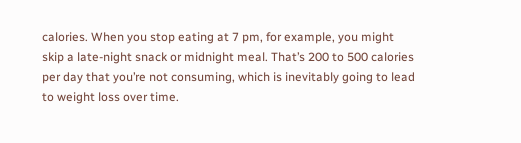calories. When you stop eating at 7 pm, for example, you might skip a late-night snack or midnight meal. That’s 200 to 500 calories per day that you’re not consuming, which is inevitably going to lead to weight loss over time.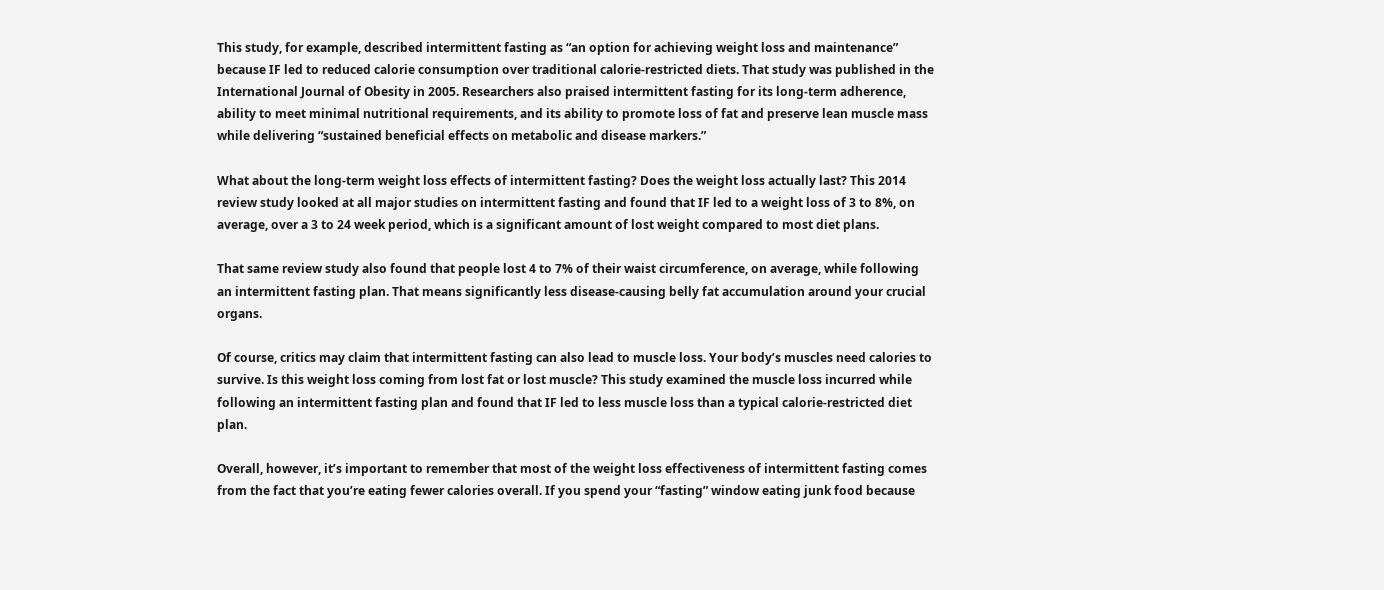This study, for example, described intermittent fasting as “an option for achieving weight loss and maintenance” because IF led to reduced calorie consumption over traditional calorie-restricted diets. That study was published in the International Journal of Obesity in 2005. Researchers also praised intermittent fasting for its long-term adherence, ability to meet minimal nutritional requirements, and its ability to promote loss of fat and preserve lean muscle mass while delivering “sustained beneficial effects on metabolic and disease markers.”

What about the long-term weight loss effects of intermittent fasting? Does the weight loss actually last? This 2014 review study looked at all major studies on intermittent fasting and found that IF led to a weight loss of 3 to 8%, on average, over a 3 to 24 week period, which is a significant amount of lost weight compared to most diet plans.

That same review study also found that people lost 4 to 7% of their waist circumference, on average, while following an intermittent fasting plan. That means significantly less disease-causing belly fat accumulation around your crucial organs.

Of course, critics may claim that intermittent fasting can also lead to muscle loss. Your body’s muscles need calories to survive. Is this weight loss coming from lost fat or lost muscle? This study examined the muscle loss incurred while following an intermittent fasting plan and found that IF led to less muscle loss than a typical calorie-restricted diet plan.

Overall, however, it’s important to remember that most of the weight loss effectiveness of intermittent fasting comes from the fact that you’re eating fewer calories overall. If you spend your “fasting” window eating junk food because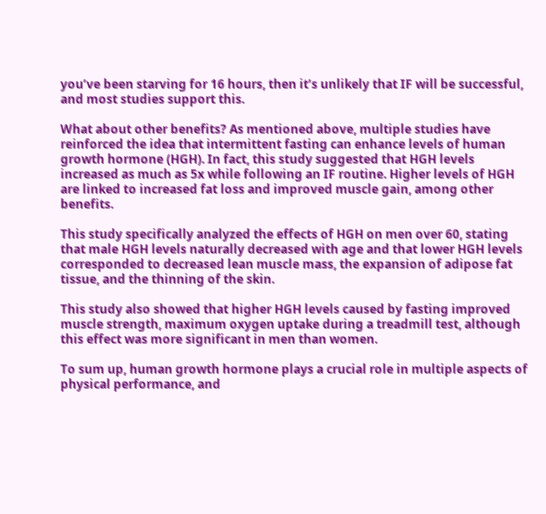you’ve been starving for 16 hours, then it’s unlikely that IF will be successful, and most studies support this.

What about other benefits? As mentioned above, multiple studies have reinforced the idea that intermittent fasting can enhance levels of human growth hormone (HGH). In fact, this study suggested that HGH levels increased as much as 5x while following an IF routine. Higher levels of HGH are linked to increased fat loss and improved muscle gain, among other benefits.

This study specifically analyzed the effects of HGH on men over 60, stating that male HGH levels naturally decreased with age and that lower HGH levels corresponded to decreased lean muscle mass, the expansion of adipose fat tissue, and the thinning of the skin.

This study also showed that higher HGH levels caused by fasting improved muscle strength, maximum oxygen uptake during a treadmill test, although this effect was more significant in men than women.

To sum up, human growth hormone plays a crucial role in multiple aspects of physical performance, and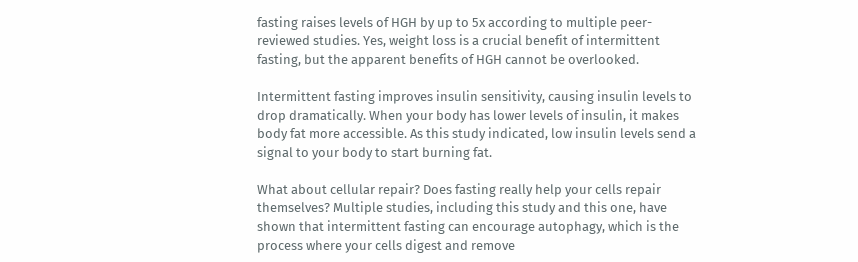fasting raises levels of HGH by up to 5x according to multiple peer-reviewed studies. Yes, weight loss is a crucial benefit of intermittent fasting, but the apparent benefits of HGH cannot be overlooked.

Intermittent fasting improves insulin sensitivity, causing insulin levels to drop dramatically. When your body has lower levels of insulin, it makes body fat more accessible. As this study indicated, low insulin levels send a signal to your body to start burning fat.

What about cellular repair? Does fasting really help your cells repair themselves? Multiple studies, including this study and this one, have shown that intermittent fasting can encourage autophagy, which is the process where your cells digest and remove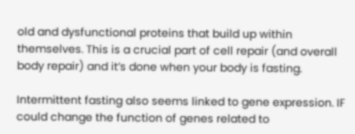old and dysfunctional proteins that build up within themselves. This is a crucial part of cell repair (and overall body repair) and it’s done when your body is fasting.

Intermittent fasting also seems linked to gene expression. IF could change the function of genes related to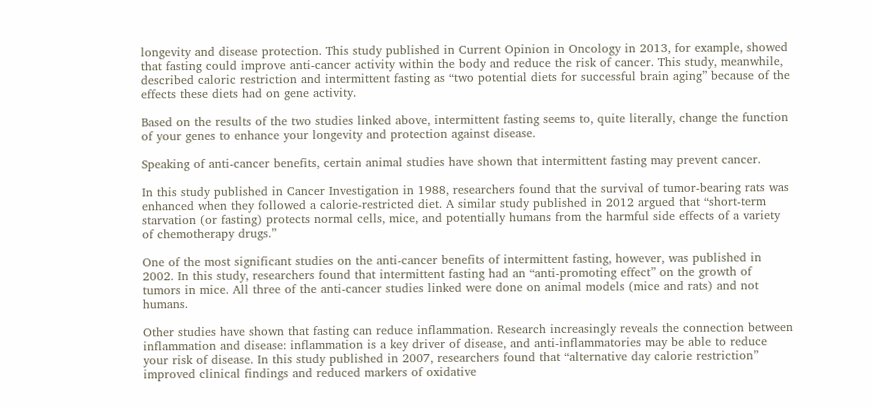longevity and disease protection. This study published in Current Opinion in Oncology in 2013, for example, showed that fasting could improve anti-cancer activity within the body and reduce the risk of cancer. This study, meanwhile, described caloric restriction and intermittent fasting as “two potential diets for successful brain aging” because of the effects these diets had on gene activity.

Based on the results of the two studies linked above, intermittent fasting seems to, quite literally, change the function of your genes to enhance your longevity and protection against disease.

Speaking of anti-cancer benefits, certain animal studies have shown that intermittent fasting may prevent cancer.

In this study published in Cancer Investigation in 1988, researchers found that the survival of tumor-bearing rats was enhanced when they followed a calorie-restricted diet. A similar study published in 2012 argued that “short-term starvation (or fasting) protects normal cells, mice, and potentially humans from the harmful side effects of a variety of chemotherapy drugs.”

One of the most significant studies on the anti-cancer benefits of intermittent fasting, however, was published in 2002. In this study, researchers found that intermittent fasting had an “anti-promoting effect” on the growth of tumors in mice. All three of the anti-cancer studies linked were done on animal models (mice and rats) and not humans.

Other studies have shown that fasting can reduce inflammation. Research increasingly reveals the connection between inflammation and disease: inflammation is a key driver of disease, and anti-inflammatories may be able to reduce your risk of disease. In this study published in 2007, researchers found that “alternative day calorie restriction” improved clinical findings and reduced markers of oxidative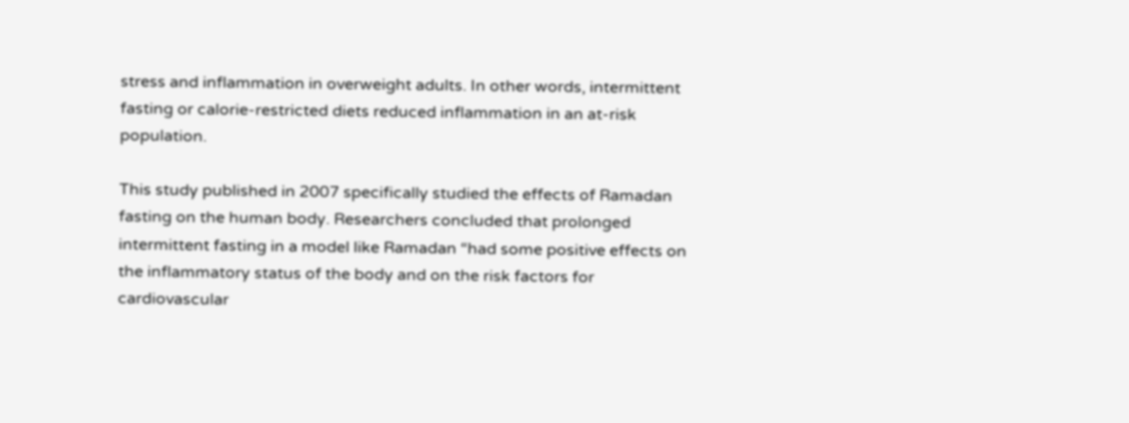stress and inflammation in overweight adults. In other words, intermittent fasting or calorie-restricted diets reduced inflammation in an at-risk population.

This study published in 2007 specifically studied the effects of Ramadan fasting on the human body. Researchers concluded that prolonged intermittent fasting in a model like Ramadan “had some positive effects on the inflammatory status of the body and on the risk factors for cardiovascular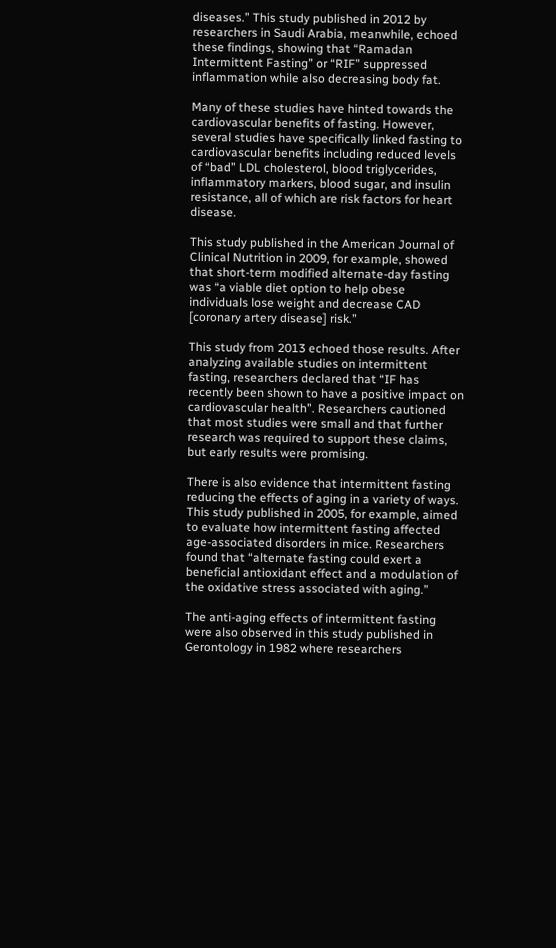diseases.” This study published in 2012 by researchers in Saudi Arabia, meanwhile, echoed these findings, showing that “Ramadan Intermittent Fasting” or “RIF” suppressed inflammation while also decreasing body fat.

Many of these studies have hinted towards the cardiovascular benefits of fasting. However, several studies have specifically linked fasting to cardiovascular benefits including reduced levels of “bad” LDL cholesterol, blood triglycerides, inflammatory markers, blood sugar, and insulin resistance, all of which are risk factors for heart disease.

This study published in the American Journal of Clinical Nutrition in 2009, for example, showed that short-term modified alternate-day fasting was “a viable diet option to help obese individuals lose weight and decrease CAD [coronary artery disease] risk.”

This study from 2013 echoed those results. After analyzing available studies on intermittent fasting, researchers declared that “IF has recently been shown to have a positive impact on cardiovascular health”. Researchers cautioned that most studies were small and that further research was required to support these claims, but early results were promising.

There is also evidence that intermittent fasting reducing the effects of aging in a variety of ways. This study published in 2005, for example, aimed to evaluate how intermittent fasting affected age-associated disorders in mice. Researchers found that “alternate fasting could exert a beneficial antioxidant effect and a modulation of the oxidative stress associated with aging.”

The anti-aging effects of intermittent fasting were also observed in this study published in Gerontology in 1982 where researchers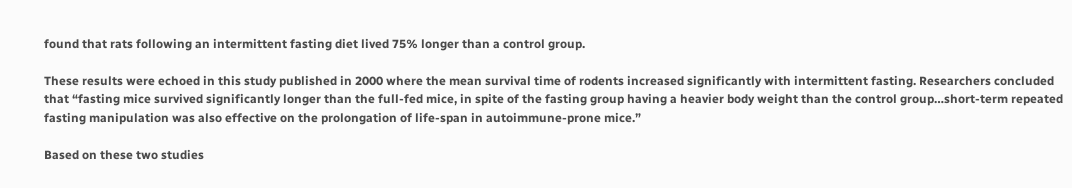found that rats following an intermittent fasting diet lived 75% longer than a control group.

These results were echoed in this study published in 2000 where the mean survival time of rodents increased significantly with intermittent fasting. Researchers concluded that “fasting mice survived significantly longer than the full-fed mice, in spite of the fasting group having a heavier body weight than the control group…short-term repeated fasting manipulation was also effective on the prolongation of life-span in autoimmune-prone mice.”

Based on these two studies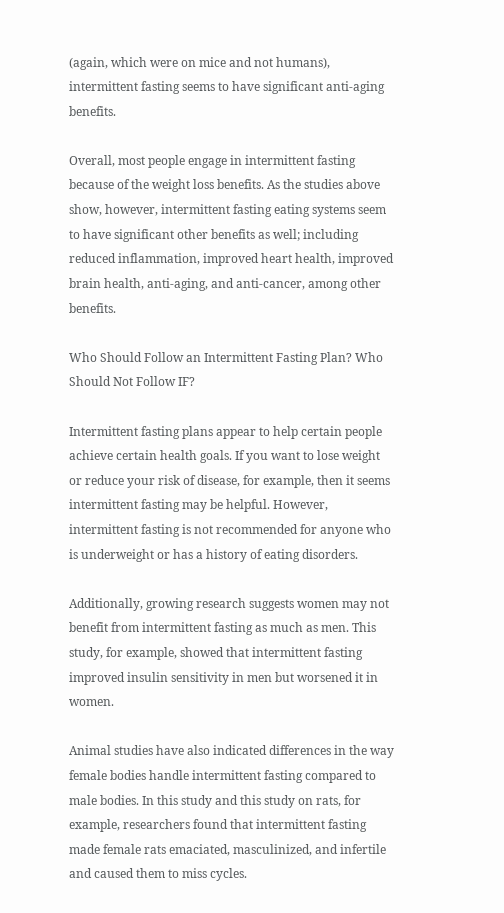(again, which were on mice and not humans), intermittent fasting seems to have significant anti-aging benefits.

Overall, most people engage in intermittent fasting because of the weight loss benefits. As the studies above show, however, intermittent fasting eating systems seem to have significant other benefits as well; including reduced inflammation, improved heart health, improved brain health, anti-aging, and anti-cancer, among other benefits.

Who Should Follow an Intermittent Fasting Plan? Who Should Not Follow IF?

Intermittent fasting plans appear to help certain people achieve certain health goals. If you want to lose weight or reduce your risk of disease, for example, then it seems intermittent fasting may be helpful. However, intermittent fasting is not recommended for anyone who is underweight or has a history of eating disorders.

Additionally, growing research suggests women may not benefit from intermittent fasting as much as men. This study, for example, showed that intermittent fasting improved insulin sensitivity in men but worsened it in women.

Animal studies have also indicated differences in the way female bodies handle intermittent fasting compared to male bodies. In this study and this study on rats, for example, researchers found that intermittent fasting made female rats emaciated, masculinized, and infertile and caused them to miss cycles.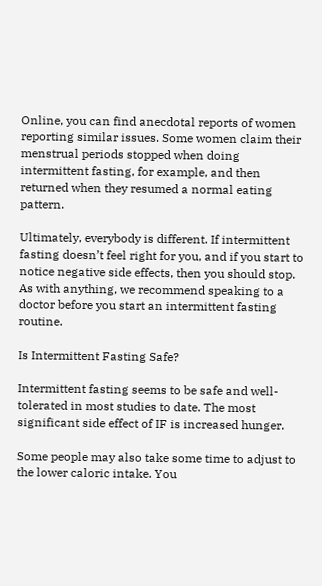Online, you can find anecdotal reports of women reporting similar issues. Some women claim their menstrual periods stopped when doing intermittent fasting, for example, and then returned when they resumed a normal eating pattern.

Ultimately, everybody is different. If intermittent fasting doesn’t feel right for you, and if you start to notice negative side effects, then you should stop. As with anything, we recommend speaking to a doctor before you start an intermittent fasting routine.

Is Intermittent Fasting Safe?

Intermittent fasting seems to be safe and well-tolerated in most studies to date. The most significant side effect of IF is increased hunger.

Some people may also take some time to adjust to the lower caloric intake. You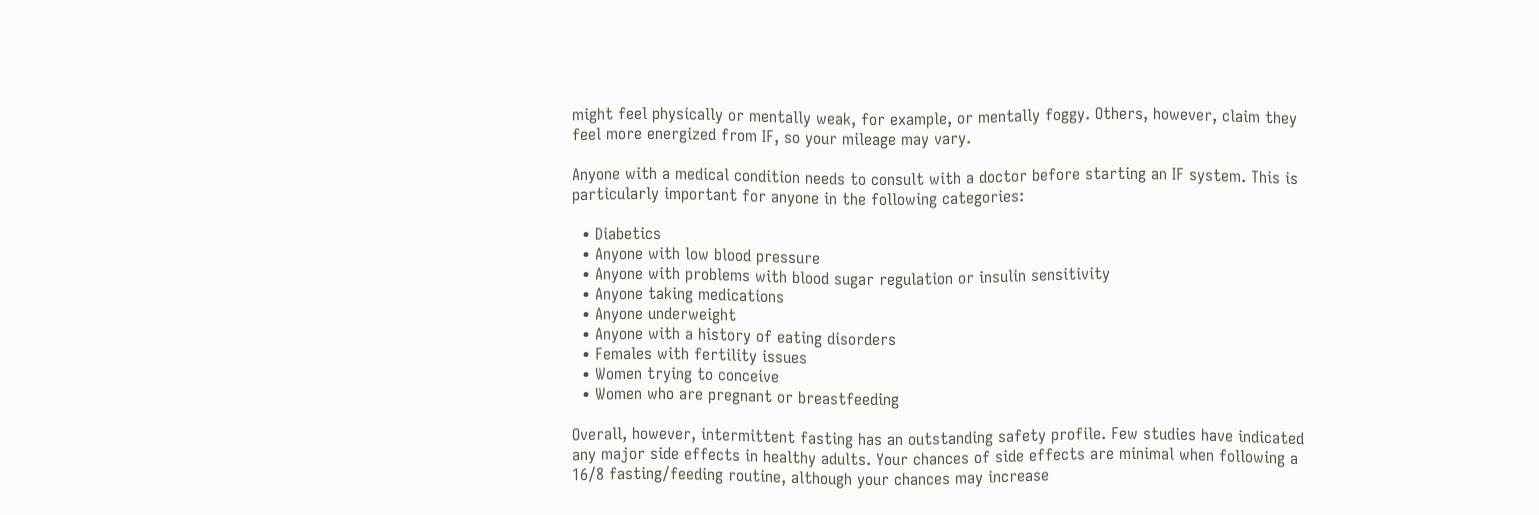might feel physically or mentally weak, for example, or mentally foggy. Others, however, claim they feel more energized from IF, so your mileage may vary.

Anyone with a medical condition needs to consult with a doctor before starting an IF system. This is particularly important for anyone in the following categories:

  • Diabetics
  • Anyone with low blood pressure
  • Anyone with problems with blood sugar regulation or insulin sensitivity
  • Anyone taking medications
  • Anyone underweight
  • Anyone with a history of eating disorders
  • Females with fertility issues
  • Women trying to conceive
  • Women who are pregnant or breastfeeding

Overall, however, intermittent fasting has an outstanding safety profile. Few studies have indicated any major side effects in healthy adults. Your chances of side effects are minimal when following a 16/8 fasting/feeding routine, although your chances may increase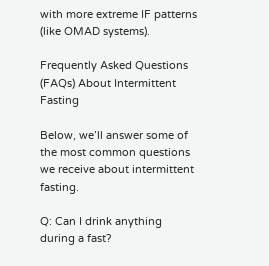with more extreme IF patterns (like OMAD systems).

Frequently Asked Questions (FAQs) About Intermittent Fasting

Below, we’ll answer some of the most common questions we receive about intermittent fasting.

Q: Can I drink anything during a fast?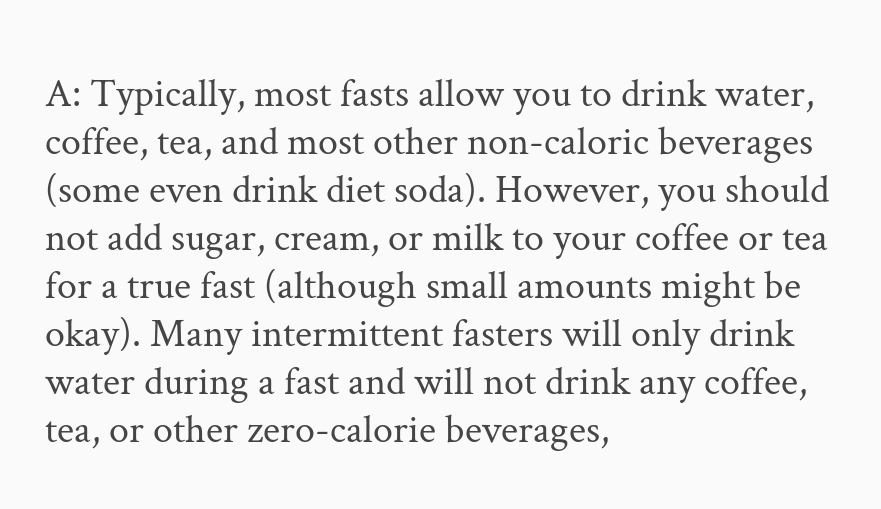A: Typically, most fasts allow you to drink water, coffee, tea, and most other non-caloric beverages (some even drink diet soda). However, you should not add sugar, cream, or milk to your coffee or tea for a true fast (although small amounts might be okay). Many intermittent fasters will only drink water during a fast and will not drink any coffee, tea, or other zero-calorie beverages,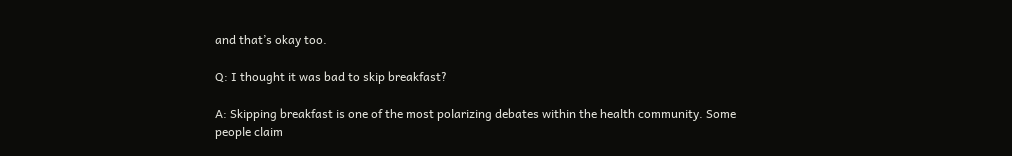and that’s okay too.

Q: I thought it was bad to skip breakfast?

A: Skipping breakfast is one of the most polarizing debates within the health community. Some people claim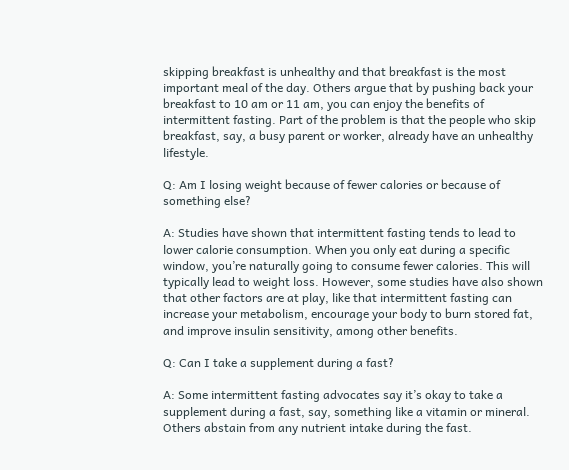skipping breakfast is unhealthy and that breakfast is the most important meal of the day. Others argue that by pushing back your breakfast to 10 am or 11 am, you can enjoy the benefits of intermittent fasting. Part of the problem is that the people who skip breakfast, say, a busy parent or worker, already have an unhealthy lifestyle.

Q: Am I losing weight because of fewer calories or because of something else?

A: Studies have shown that intermittent fasting tends to lead to lower calorie consumption. When you only eat during a specific window, you’re naturally going to consume fewer calories. This will typically lead to weight loss. However, some studies have also shown that other factors are at play, like that intermittent fasting can increase your metabolism, encourage your body to burn stored fat, and improve insulin sensitivity, among other benefits.

Q: Can I take a supplement during a fast?

A: Some intermittent fasting advocates say it’s okay to take a supplement during a fast, say, something like a vitamin or mineral. Others abstain from any nutrient intake during the fast.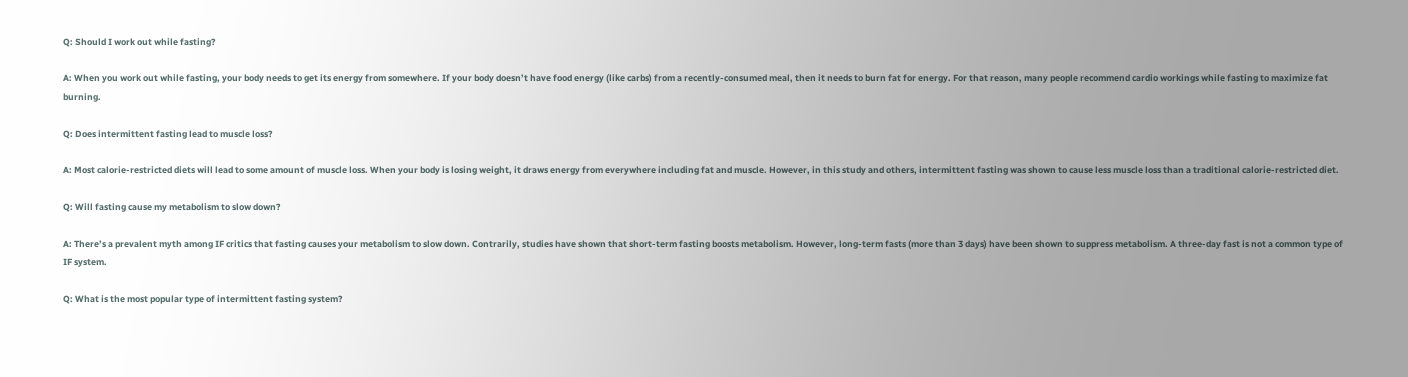Q: Should I work out while fasting?

A: When you work out while fasting, your body needs to get its energy from somewhere. If your body doesn’t have food energy (like carbs) from a recently-consumed meal, then it needs to burn fat for energy. For that reason, many people recommend cardio workings while fasting to maximize fat burning.

Q: Does intermittent fasting lead to muscle loss?

A: Most calorie-restricted diets will lead to some amount of muscle loss. When your body is losing weight, it draws energy from everywhere including fat and muscle. However, in this study and others, intermittent fasting was shown to cause less muscle loss than a traditional calorie-restricted diet.

Q: Will fasting cause my metabolism to slow down?

A: There’s a prevalent myth among IF critics that fasting causes your metabolism to slow down. Contrarily, studies have shown that short-term fasting boosts metabolism. However, long-term fasts (more than 3 days) have been shown to suppress metabolism. A three-day fast is not a common type of IF system.

Q: What is the most popular type of intermittent fasting system?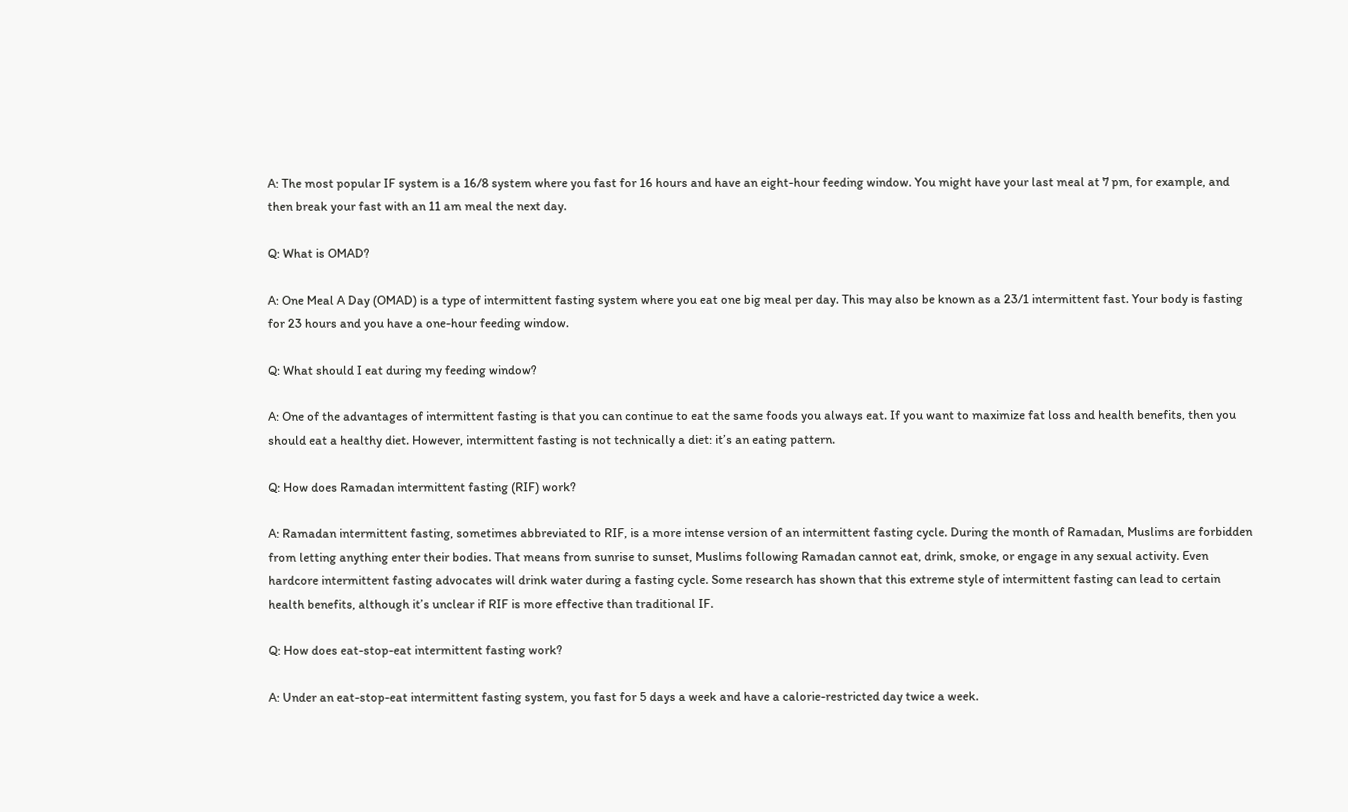A: The most popular IF system is a 16/8 system where you fast for 16 hours and have an eight-hour feeding window. You might have your last meal at 7 pm, for example, and then break your fast with an 11 am meal the next day.

Q: What is OMAD?

A: One Meal A Day (OMAD) is a type of intermittent fasting system where you eat one big meal per day. This may also be known as a 23/1 intermittent fast. Your body is fasting for 23 hours and you have a one-hour feeding window.

Q: What should I eat during my feeding window?

A: One of the advantages of intermittent fasting is that you can continue to eat the same foods you always eat. If you want to maximize fat loss and health benefits, then you should eat a healthy diet. However, intermittent fasting is not technically a diet: it’s an eating pattern.

Q: How does Ramadan intermittent fasting (RIF) work?

A: Ramadan intermittent fasting, sometimes abbreviated to RIF, is a more intense version of an intermittent fasting cycle. During the month of Ramadan, Muslims are forbidden from letting anything enter their bodies. That means from sunrise to sunset, Muslims following Ramadan cannot eat, drink, smoke, or engage in any sexual activity. Even hardcore intermittent fasting advocates will drink water during a fasting cycle. Some research has shown that this extreme style of intermittent fasting can lead to certain health benefits, although it’s unclear if RIF is more effective than traditional IF.

Q: How does eat-stop-eat intermittent fasting work?

A: Under an eat-stop-eat intermittent fasting system, you fast for 5 days a week and have a calorie-restricted day twice a week.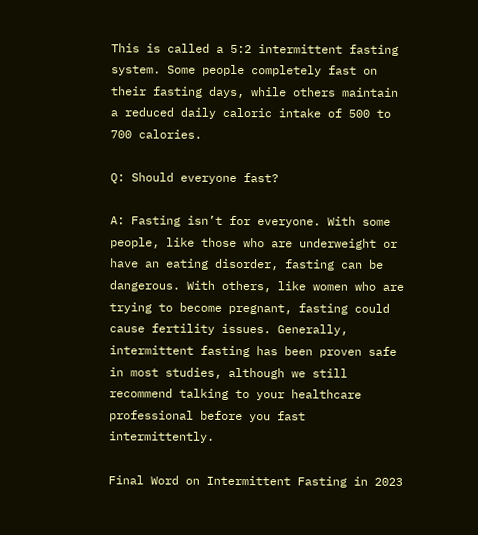This is called a 5:2 intermittent fasting system. Some people completely fast on their fasting days, while others maintain a reduced daily caloric intake of 500 to 700 calories.

Q: Should everyone fast?

A: Fasting isn’t for everyone. With some people, like those who are underweight or have an eating disorder, fasting can be dangerous. With others, like women who are trying to become pregnant, fasting could cause fertility issues. Generally, intermittent fasting has been proven safe in most studies, although we still recommend talking to your healthcare professional before you fast intermittently.

Final Word on Intermittent Fasting in 2023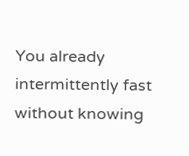You already intermittently fast without knowing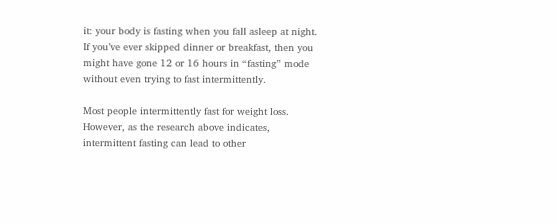it: your body is fasting when you fall asleep at night. If you’ve ever skipped dinner or breakfast, then you might have gone 12 or 16 hours in “fasting” mode without even trying to fast intermittently.

Most people intermittently fast for weight loss. However, as the research above indicates, intermittent fasting can lead to other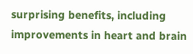surprising benefits, including improvements in heart and brain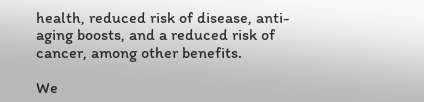health, reduced risk of disease, anti-aging boosts, and a reduced risk of cancer, among other benefits.

We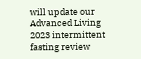will update our Advanced Living 2023 intermittent fasting review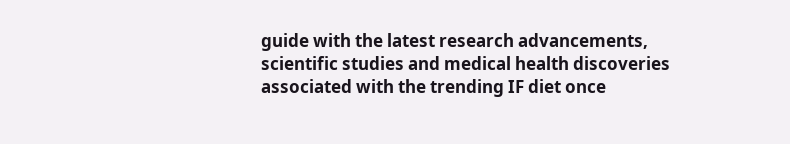guide with the latest research advancements, scientific studies and medical health discoveries associated with the trending IF diet once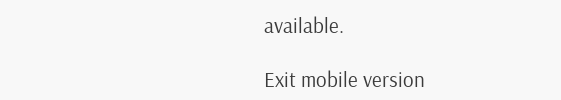available.

Exit mobile version